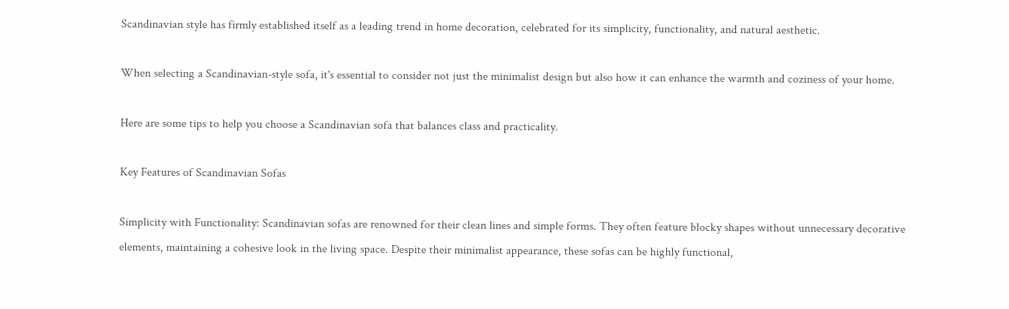Scandinavian style has firmly established itself as a leading trend in home decoration, celebrated for its simplicity, functionality, and natural aesthetic.

When selecting a Scandinavian-style sofa, it's essential to consider not just the minimalist design but also how it can enhance the warmth and coziness of your home.

Here are some tips to help you choose a Scandinavian sofa that balances class and practicality.

Key Features of Scandinavian Sofas

Simplicity with Functionality: Scandinavian sofas are renowned for their clean lines and simple forms. They often feature blocky shapes without unnecessary decorative elements, maintaining a cohesive look in the living space. Despite their minimalist appearance, these sofas can be highly functional,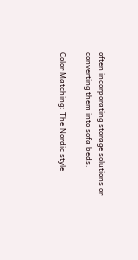often incorporating storage solutions or converting them into sofa beds.

Color Matching: The Nordic style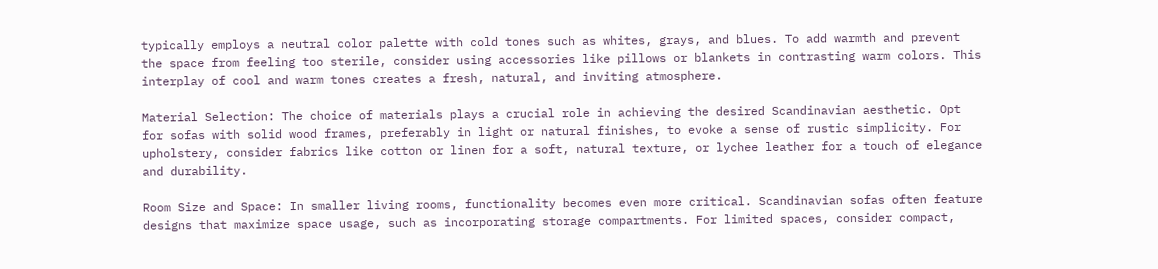typically employs a neutral color palette with cold tones such as whites, grays, and blues. To add warmth and prevent the space from feeling too sterile, consider using accessories like pillows or blankets in contrasting warm colors. This interplay of cool and warm tones creates a fresh, natural, and inviting atmosphere.

Material Selection: The choice of materials plays a crucial role in achieving the desired Scandinavian aesthetic. Opt for sofas with solid wood frames, preferably in light or natural finishes, to evoke a sense of rustic simplicity. For upholstery, consider fabrics like cotton or linen for a soft, natural texture, or lychee leather for a touch of elegance and durability.

Room Size and Space: In smaller living rooms, functionality becomes even more critical. Scandinavian sofas often feature designs that maximize space usage, such as incorporating storage compartments. For limited spaces, consider compact,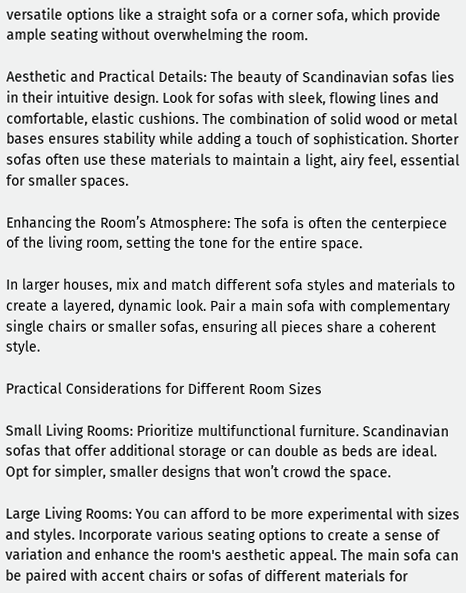versatile options like a straight sofa or a corner sofa, which provide ample seating without overwhelming the room.

Aesthetic and Practical Details: The beauty of Scandinavian sofas lies in their intuitive design. Look for sofas with sleek, flowing lines and comfortable, elastic cushions. The combination of solid wood or metal bases ensures stability while adding a touch of sophistication. Shorter sofas often use these materials to maintain a light, airy feel, essential for smaller spaces.

Enhancing the Room’s Atmosphere: The sofa is often the centerpiece of the living room, setting the tone for the entire space.

In larger houses, mix and match different sofa styles and materials to create a layered, dynamic look. Pair a main sofa with complementary single chairs or smaller sofas, ensuring all pieces share a coherent style.

Practical Considerations for Different Room Sizes

Small Living Rooms: Prioritize multifunctional furniture. Scandinavian sofas that offer additional storage or can double as beds are ideal. Opt for simpler, smaller designs that won’t crowd the space.

Large Living Rooms: You can afford to be more experimental with sizes and styles. Incorporate various seating options to create a sense of variation and enhance the room's aesthetic appeal. The main sofa can be paired with accent chairs or sofas of different materials for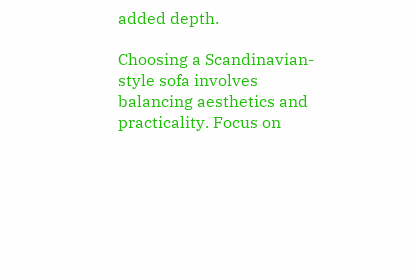added depth.

Choosing a Scandinavian-style sofa involves balancing aesthetics and practicality. Focus on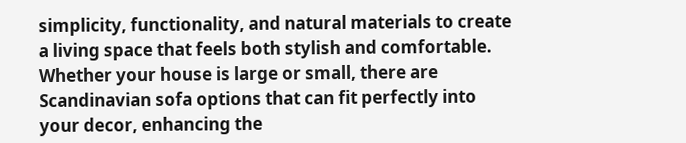simplicity, functionality, and natural materials to create a living space that feels both stylish and comfortable. Whether your house is large or small, there are Scandinavian sofa options that can fit perfectly into your decor, enhancing the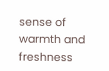sense of warmth and freshness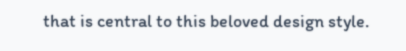that is central to this beloved design style.